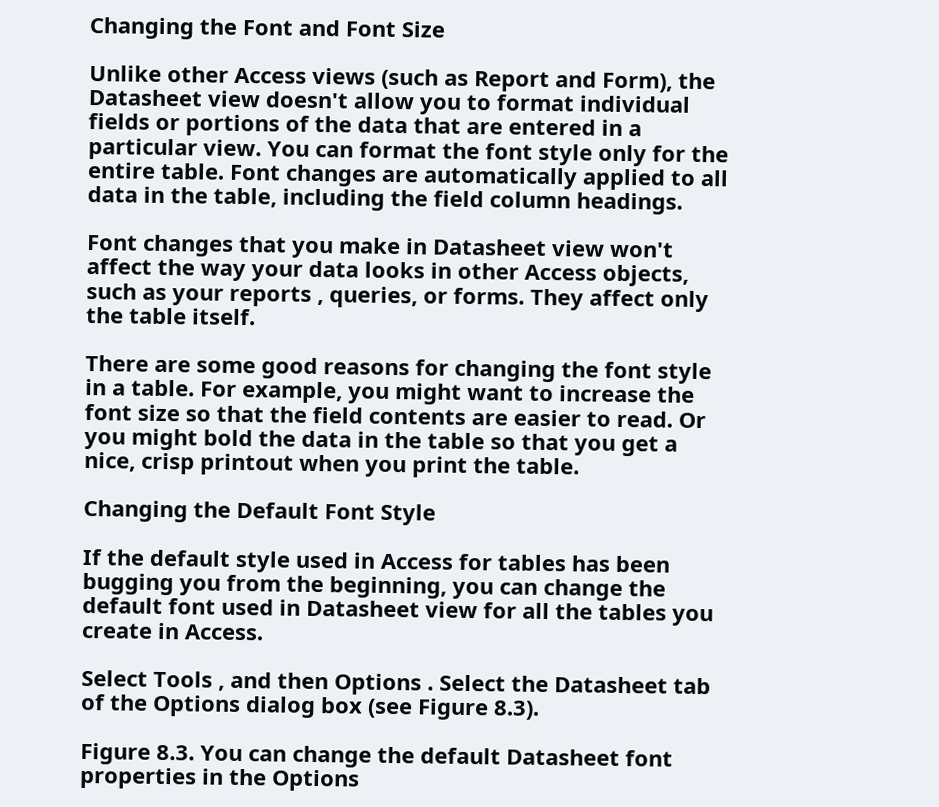Changing the Font and Font Size

Unlike other Access views (such as Report and Form), the Datasheet view doesn't allow you to format individual fields or portions of the data that are entered in a particular view. You can format the font style only for the entire table. Font changes are automatically applied to all data in the table, including the field column headings.

Font changes that you make in Datasheet view won't affect the way your data looks in other Access objects, such as your reports , queries, or forms. They affect only the table itself.

There are some good reasons for changing the font style in a table. For example, you might want to increase the font size so that the field contents are easier to read. Or you might bold the data in the table so that you get a nice, crisp printout when you print the table.

Changing the Default Font Style

If the default style used in Access for tables has been bugging you from the beginning, you can change the default font used in Datasheet view for all the tables you create in Access.

Select Tools , and then Options . Select the Datasheet tab of the Options dialog box (see Figure 8.3).

Figure 8.3. You can change the default Datasheet font properties in the Options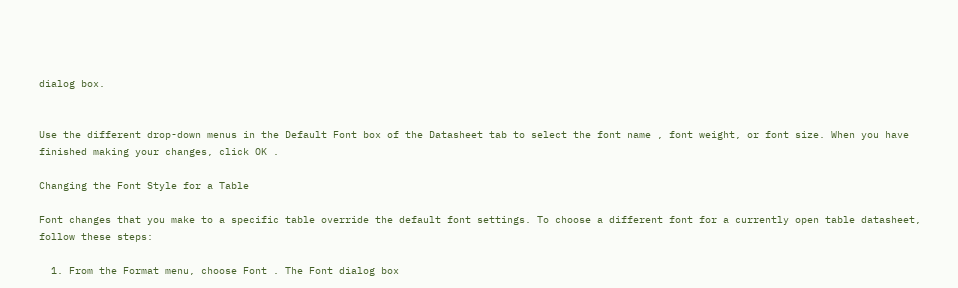dialog box.


Use the different drop-down menus in the Default Font box of the Datasheet tab to select the font name , font weight, or font size. When you have finished making your changes, click OK .

Changing the Font Style for a Table

Font changes that you make to a specific table override the default font settings. To choose a different font for a currently open table datasheet, follow these steps:

  1. From the Format menu, choose Font . The Font dialog box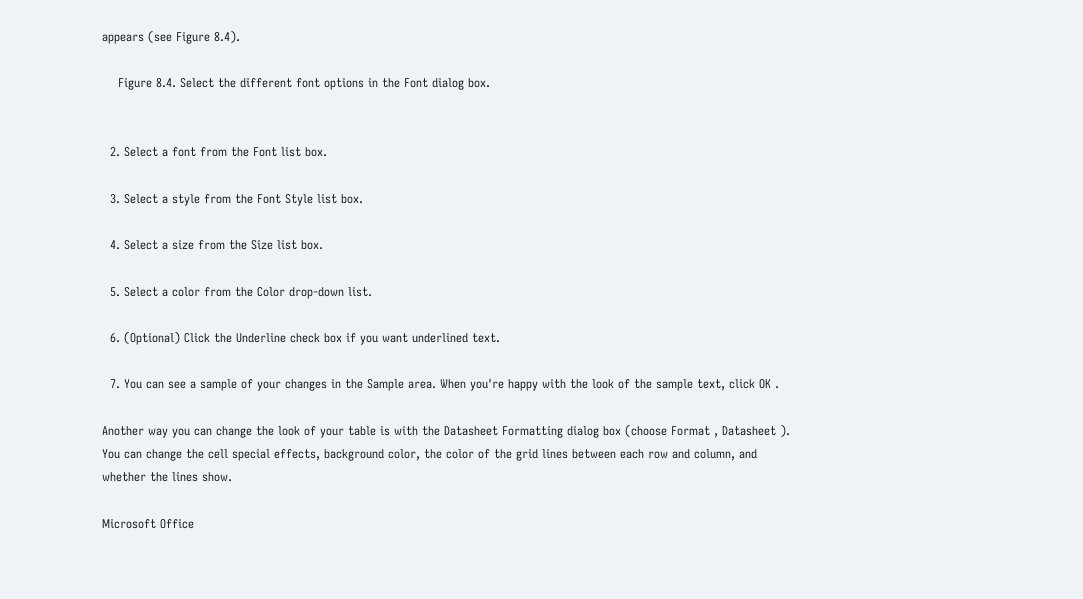appears (see Figure 8.4).

    Figure 8.4. Select the different font options in the Font dialog box.


  2. Select a font from the Font list box.

  3. Select a style from the Font Style list box.

  4. Select a size from the Size list box.

  5. Select a color from the Color drop-down list.

  6. (Optional) Click the Underline check box if you want underlined text.

  7. You can see a sample of your changes in the Sample area. When you're happy with the look of the sample text, click OK .

Another way you can change the look of your table is with the Datasheet Formatting dialog box (choose Format , Datasheet ). You can change the cell special effects, background color, the color of the grid lines between each row and column, and whether the lines show.

Microsoft Office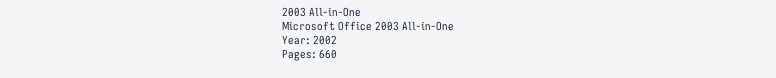2003 All-in-One
Microsoft Office 2003 All-in-One
Year: 2002
Pages: 660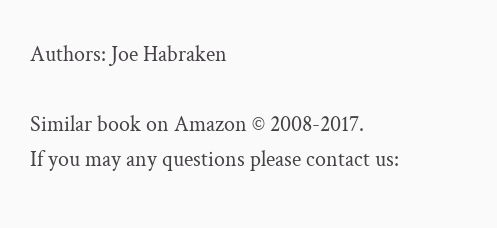Authors: Joe Habraken

Similar book on Amazon © 2008-2017.
If you may any questions please contact us: